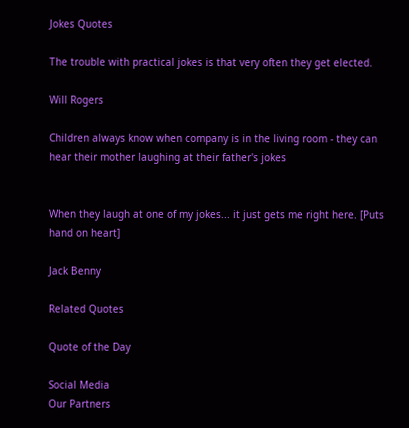Jokes Quotes

The trouble with practical jokes is that very often they get elected.

Will Rogers

Children always know when company is in the living room - they can hear their mother laughing at their father's jokes


When they laugh at one of my jokes... it just gets me right here. [Puts hand on heart]

Jack Benny

Related Quotes

Quote of the Day

Social Media
Our Partners